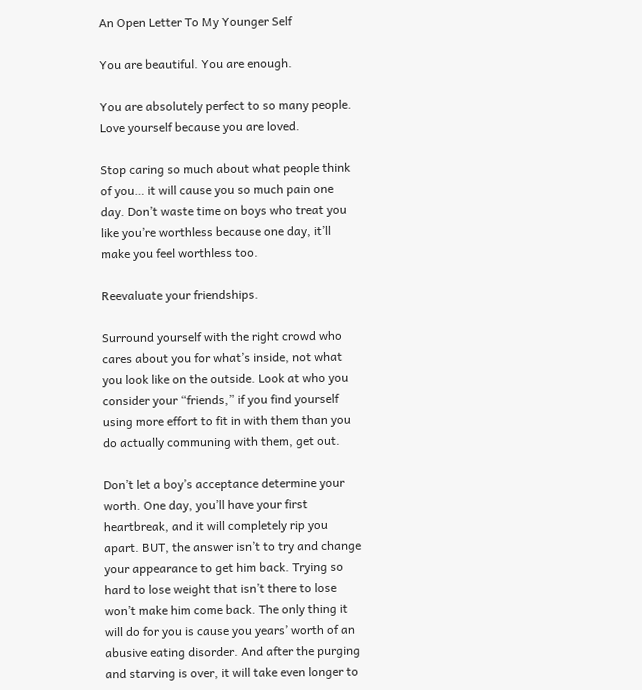An Open Letter To My Younger Self

You are beautiful. You are enough.

You are absolutely perfect to so many people. Love yourself because you are loved.

Stop caring so much about what people think of you… it will cause you so much pain one day. Don’t waste time on boys who treat you like you’re worthless because one day, it’ll make you feel worthless too.

Reevaluate your friendships.

Surround yourself with the right crowd who cares about you for what’s inside, not what you look like on the outside. Look at who you consider your “friends,” if you find yourself using more effort to fit in with them than you do actually communing with them, get out.

Don’t let a boy’s acceptance determine your worth. One day, you’ll have your first heartbreak, and it will completely rip you apart. BUT, the answer isn’t to try and change your appearance to get him back. Trying so hard to lose weight that isn’t there to lose won’t make him come back. The only thing it will do for you is cause you years’ worth of an abusive eating disorder. And after the purging and starving is over, it will take even longer to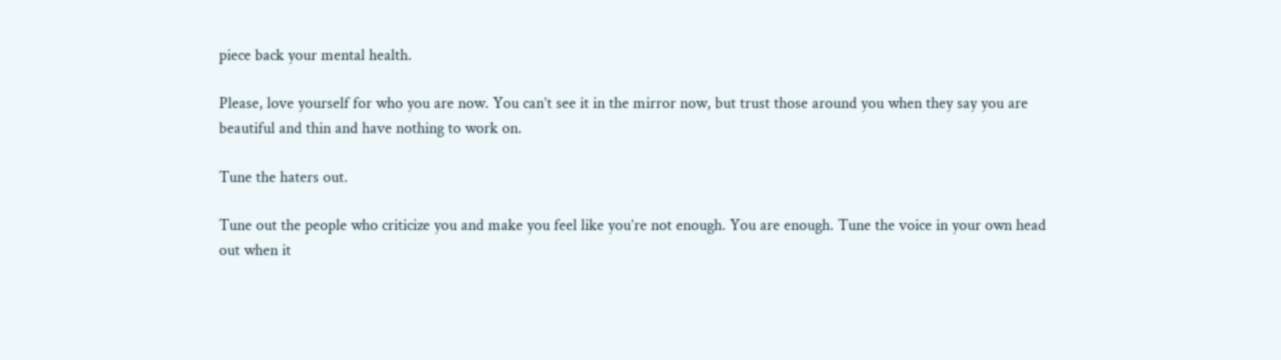piece back your mental health.

Please, love yourself for who you are now. You can’t see it in the mirror now, but trust those around you when they say you are beautiful and thin and have nothing to work on.

Tune the haters out.

Tune out the people who criticize you and make you feel like you’re not enough. You are enough. Tune the voice in your own head out when it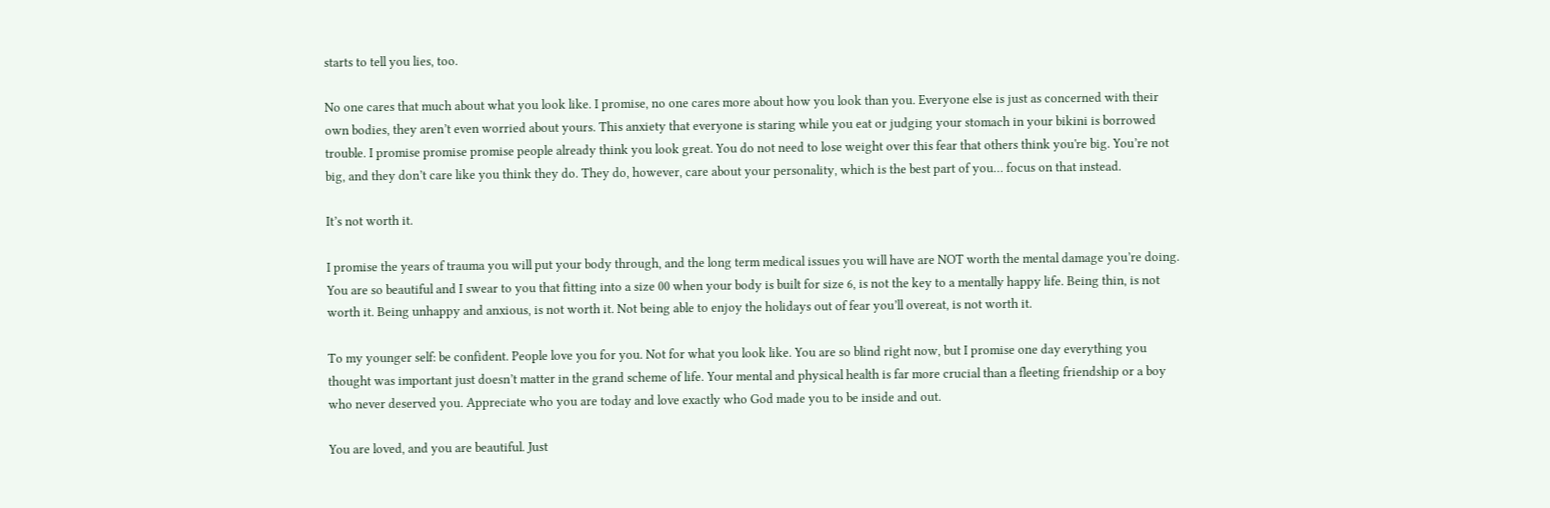starts to tell you lies, too.

No one cares that much about what you look like. I promise, no one cares more about how you look than you. Everyone else is just as concerned with their own bodies, they aren’t even worried about yours. This anxiety that everyone is staring while you eat or judging your stomach in your bikini is borrowed trouble. I promise promise promise people already think you look great. You do not need to lose weight over this fear that others think you're big. You’re not big, and they don’t care like you think they do. They do, however, care about your personality, which is the best part of you… focus on that instead.

It’s not worth it.

I promise the years of trauma you will put your body through, and the long term medical issues you will have are NOT worth the mental damage you’re doing. You are so beautiful and I swear to you that fitting into a size 00 when your body is built for size 6, is not the key to a mentally happy life. Being thin, is not worth it. Being unhappy and anxious, is not worth it. Not being able to enjoy the holidays out of fear you’ll overeat, is not worth it.

To my younger self: be confident. People love you for you. Not for what you look like. You are so blind right now, but I promise one day everything you thought was important just doesn’t matter in the grand scheme of life. Your mental and physical health is far more crucial than a fleeting friendship or a boy who never deserved you. Appreciate who you are today and love exactly who God made you to be inside and out.

You are loved, and you are beautiful. Just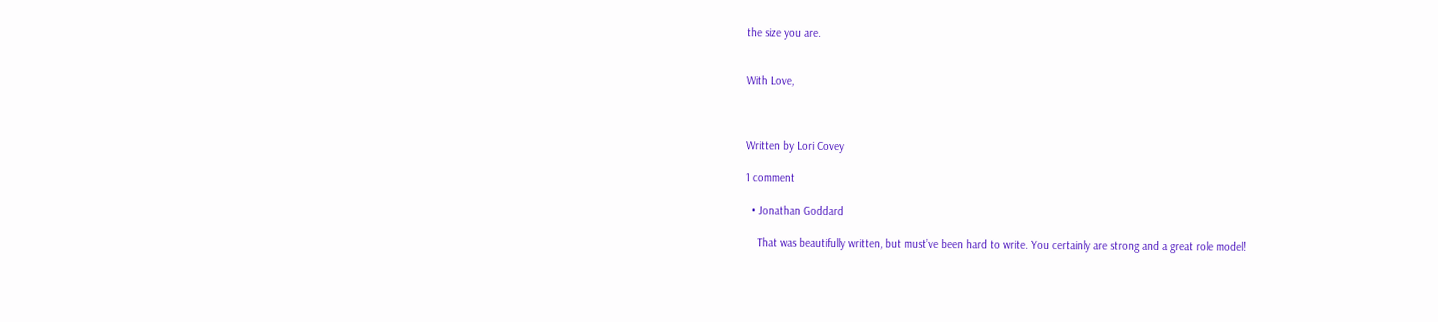the size you are.


With Love,



Written by Lori Covey

1 comment

  • Jonathan Goddard

    That was beautifully written, but must’ve been hard to write. You certainly are strong and a great role model!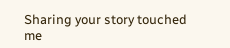Sharing your story touched me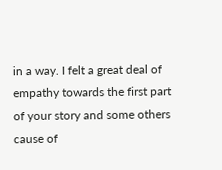in a way. I felt a great deal of empathy towards the first part of your story and some others cause of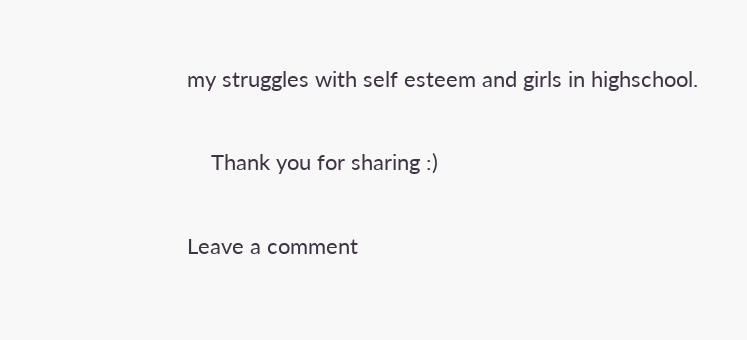my struggles with self esteem and girls in highschool.

    Thank you for sharing :)

Leave a comment